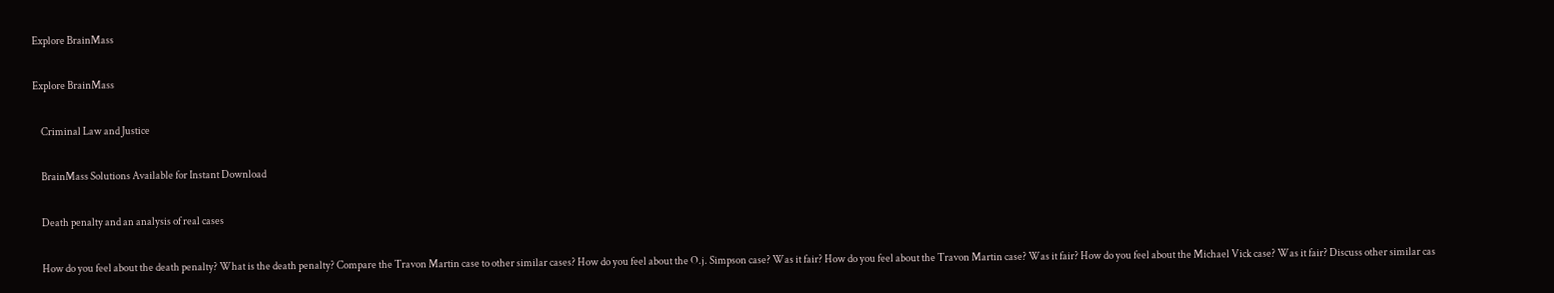Explore BrainMass

Explore BrainMass

    Criminal Law and Justice

    BrainMass Solutions Available for Instant Download

    Death penalty and an analysis of real cases

    How do you feel about the death penalty? What is the death penalty? Compare the Travon Martin case to other similar cases? How do you feel about the O.j. Simpson case? Was it fair? How do you feel about the Travon Martin case? Was it fair? How do you feel about the Michael Vick case? Was it fair? Discuss other similar cas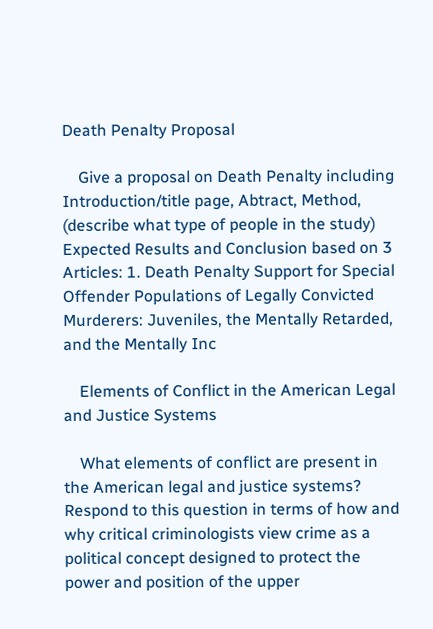Death Penalty Proposal

    Give a proposal on Death Penalty including Introduction/title page, Abtract, Method, (describe what type of people in the study) Expected Results and Conclusion based on 3 Articles: 1. Death Penalty Support for Special Offender Populations of Legally Convicted Murderers: Juveniles, the Mentally Retarded, and the Mentally Inc

    Elements of Conflict in the American Legal and Justice Systems

    What elements of conflict are present in the American legal and justice systems? Respond to this question in terms of how and why critical criminologists view crime as a political concept designed to protect the power and position of the upper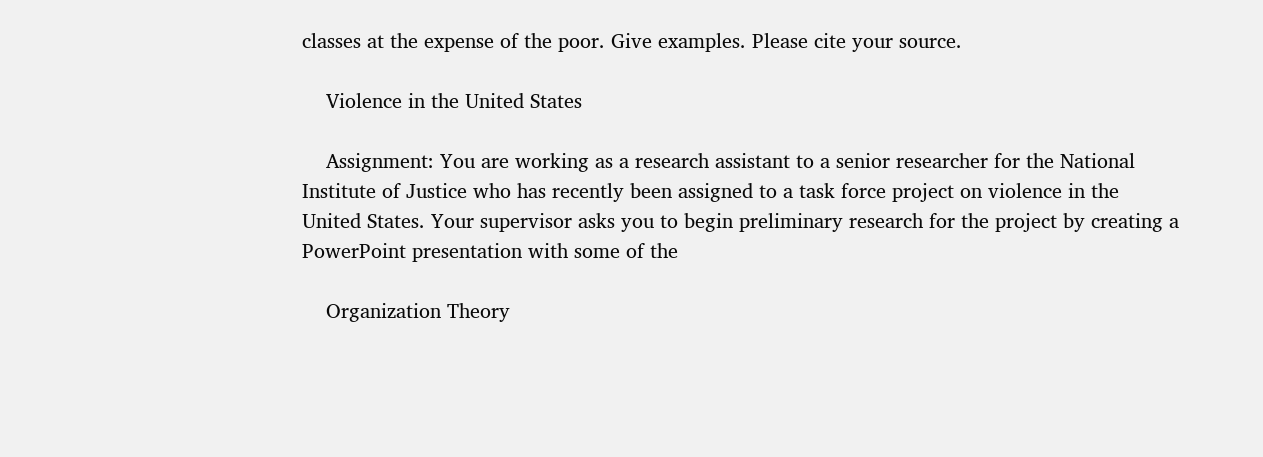classes at the expense of the poor. Give examples. Please cite your source.

    Violence in the United States

    Assignment: You are working as a research assistant to a senior researcher for the National Institute of Justice who has recently been assigned to a task force project on violence in the United States. Your supervisor asks you to begin preliminary research for the project by creating a PowerPoint presentation with some of the

    Organization Theory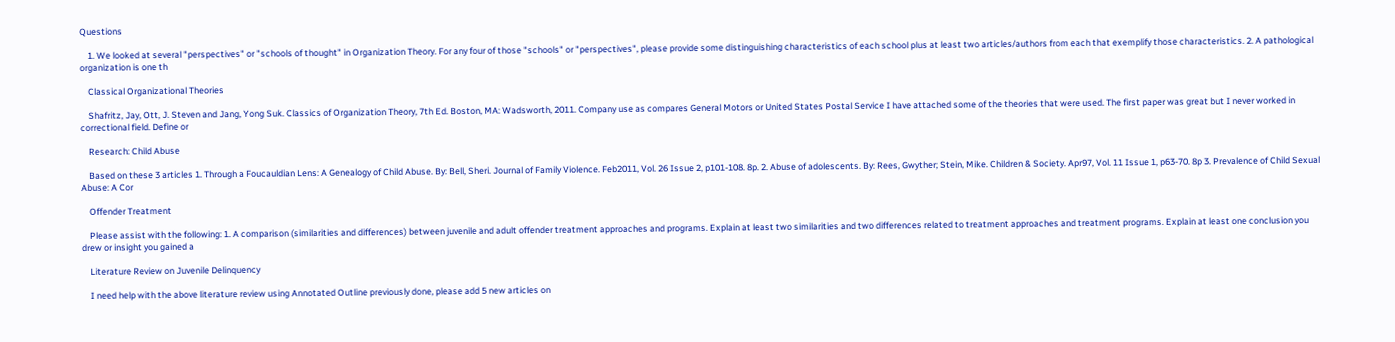Questions

    1. We looked at several "perspectives" or "schools of thought" in Organization Theory. For any four of those "schools" or "perspectives", please provide some distinguishing characteristics of each school plus at least two articles/authors from each that exemplify those characteristics. 2. A pathological organization is one th

    Classical Organizational Theories

    Shafritz, Jay, Ott, J. Steven and Jang, Yong Suk. Classics of Organization Theory, 7th Ed. Boston, MA: Wadsworth, 2011. Company use as compares General Motors or United States Postal Service I have attached some of the theories that were used. The first paper was great but I never worked in correctional field. Define or

    Research: Child Abuse

    Based on these 3 articles 1. Through a Foucauldian Lens: A Genealogy of Child Abuse. By: Bell, Sheri. Journal of Family Violence. Feb2011, Vol. 26 Issue 2, p101-108. 8p. 2. Abuse of adolescents. By: Rees, Gwyther; Stein, Mike. Children & Society. Apr97, Vol. 11 Issue 1, p63-70. 8p 3. Prevalence of Child Sexual Abuse: A Cor

    Offender Treatment

    Please assist with the following: 1. A comparison (similarities and differences) between juvenile and adult offender treatment approaches and programs. Explain at least two similarities and two differences related to treatment approaches and treatment programs. Explain at least one conclusion you drew or insight you gained a

    Literature Review on Juvenile Delinquency

    I need help with the above literature review using Annotated Outline previously done, please add 5 new articles on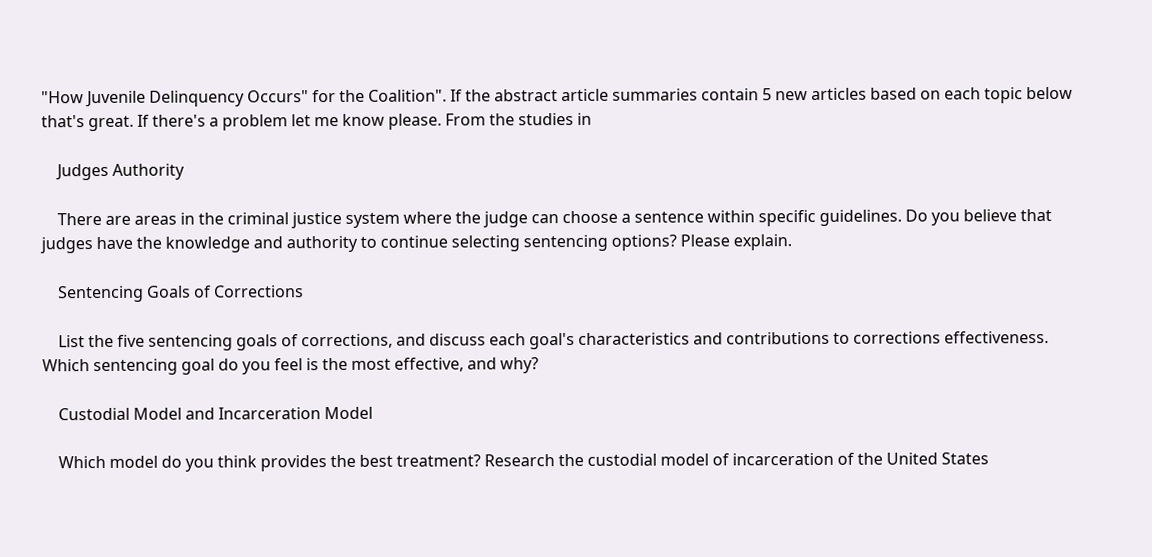"How Juvenile Delinquency Occurs" for the Coalition". If the abstract article summaries contain 5 new articles based on each topic below that's great. If there's a problem let me know please. From the studies in

    Judges Authority

    There are areas in the criminal justice system where the judge can choose a sentence within specific guidelines. Do you believe that judges have the knowledge and authority to continue selecting sentencing options? Please explain.

    Sentencing Goals of Corrections

    List the five sentencing goals of corrections, and discuss each goal's characteristics and contributions to corrections effectiveness. Which sentencing goal do you feel is the most effective, and why?

    Custodial Model and Incarceration Model

    Which model do you think provides the best treatment? Research the custodial model of incarceration of the United States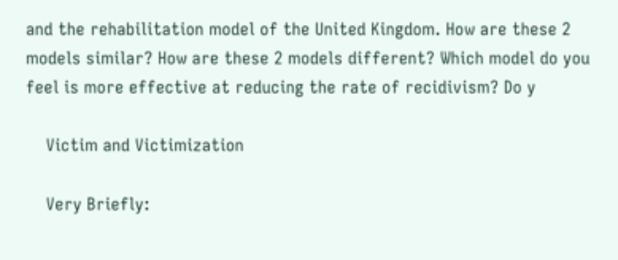and the rehabilitation model of the United Kingdom. How are these 2 models similar? How are these 2 models different? Which model do you feel is more effective at reducing the rate of recidivism? Do y

    Victim and Victimization

    Very Briefly: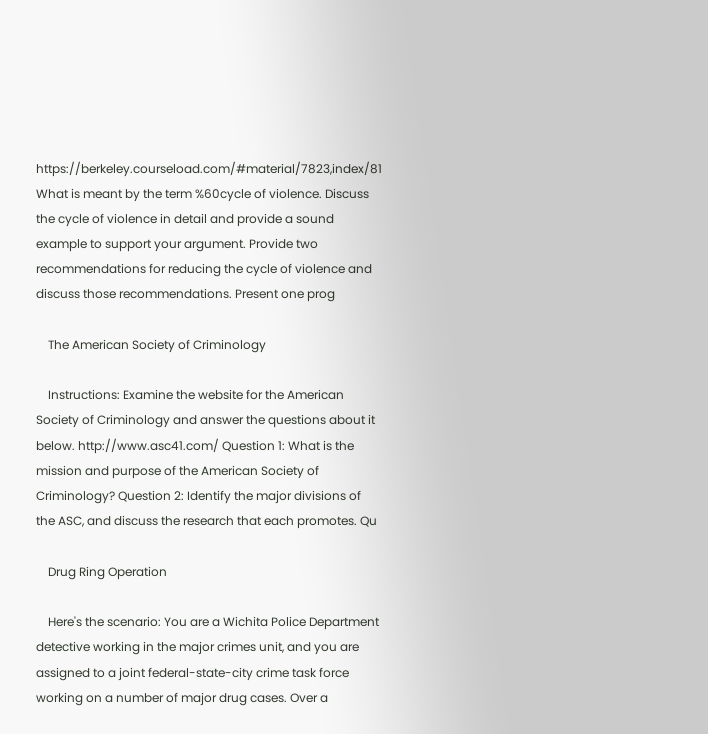https://berkeley.courseload.com/#material/7823,index/81 What is meant by the term %60cycle of violence. Discuss the cycle of violence in detail and provide a sound example to support your argument. Provide two recommendations for reducing the cycle of violence and discuss those recommendations. Present one prog

    The American Society of Criminology

    Instructions: Examine the website for the American Society of Criminology and answer the questions about it below. http://www.asc41.com/ Question 1: What is the mission and purpose of the American Society of Criminology? Question 2: Identify the major divisions of the ASC, and discuss the research that each promotes. Qu

    Drug Ring Operation

    Here's the scenario: You are a Wichita Police Department detective working in the major crimes unit, and you are assigned to a joint federal-state-city crime task force working on a number of major drug cases. Over a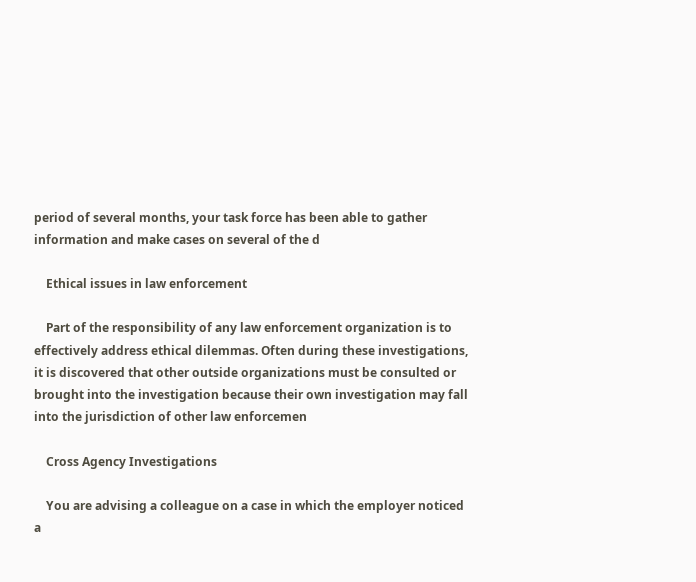period of several months, your task force has been able to gather information and make cases on several of the d

    Ethical issues in law enforcement

    Part of the responsibility of any law enforcement organization is to effectively address ethical dilemmas. Often during these investigations, it is discovered that other outside organizations must be consulted or brought into the investigation because their own investigation may fall into the jurisdiction of other law enforcemen

    Cross Agency Investigations

    You are advising a colleague on a case in which the employer noticed a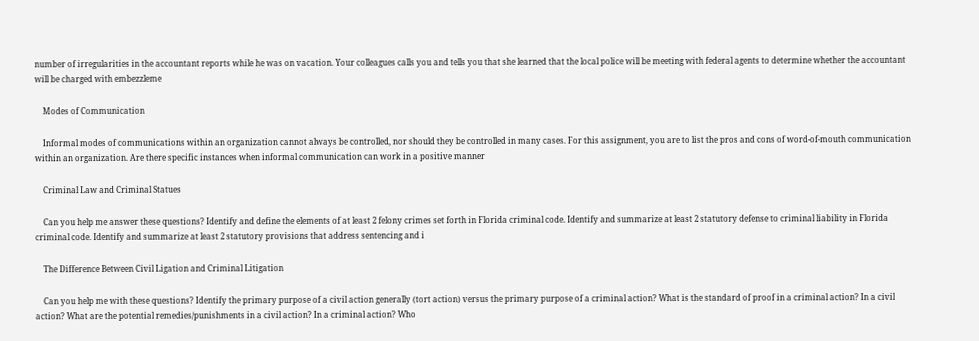number of irregularities in the accountant reports while he was on vacation. Your colleagues calls you and tells you that she learned that the local police will be meeting with federal agents to determine whether the accountant will be charged with embezzleme

    Modes of Communication

    Informal modes of communications within an organization cannot always be controlled, nor should they be controlled in many cases. For this assignment, you are to list the pros and cons of word-of-mouth communication within an organization. Are there specific instances when informal communication can work in a positive manner

    Criminal Law and Criminal Statues

    Can you help me answer these questions? Identify and define the elements of at least 2 felony crimes set forth in Florida criminal code. Identify and summarize at least 2 statutory defense to criminal liability in Florida criminal code. Identify and summarize at least 2 statutory provisions that address sentencing and i

    The Difference Between Civil Ligation and Criminal Litigation

    Can you help me with these questions? Identify the primary purpose of a civil action generally (tort action) versus the primary purpose of a criminal action? What is the standard of proof in a criminal action? In a civil action? What are the potential remedies/punishments in a civil action? In a criminal action? Who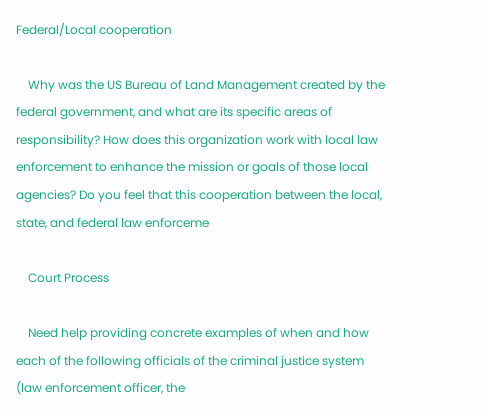Federal/Local cooperation

    Why was the US Bureau of Land Management created by the federal government, and what are its specific areas of responsibility? How does this organization work with local law enforcement to enhance the mission or goals of those local agencies? Do you feel that this cooperation between the local, state, and federal law enforceme

    Court Process

    Need help providing concrete examples of when and how each of the following officials of the criminal justice system (law enforcement officer, the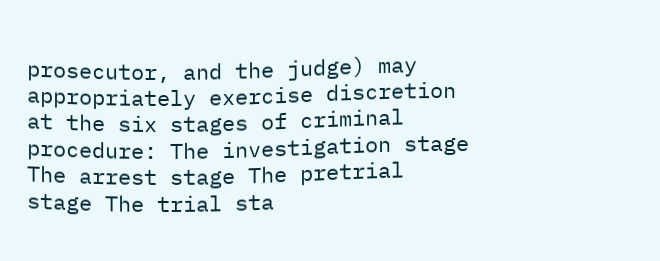prosecutor, and the judge) may appropriately exercise discretion at the six stages of criminal procedure: The investigation stage The arrest stage The pretrial stage The trial sta